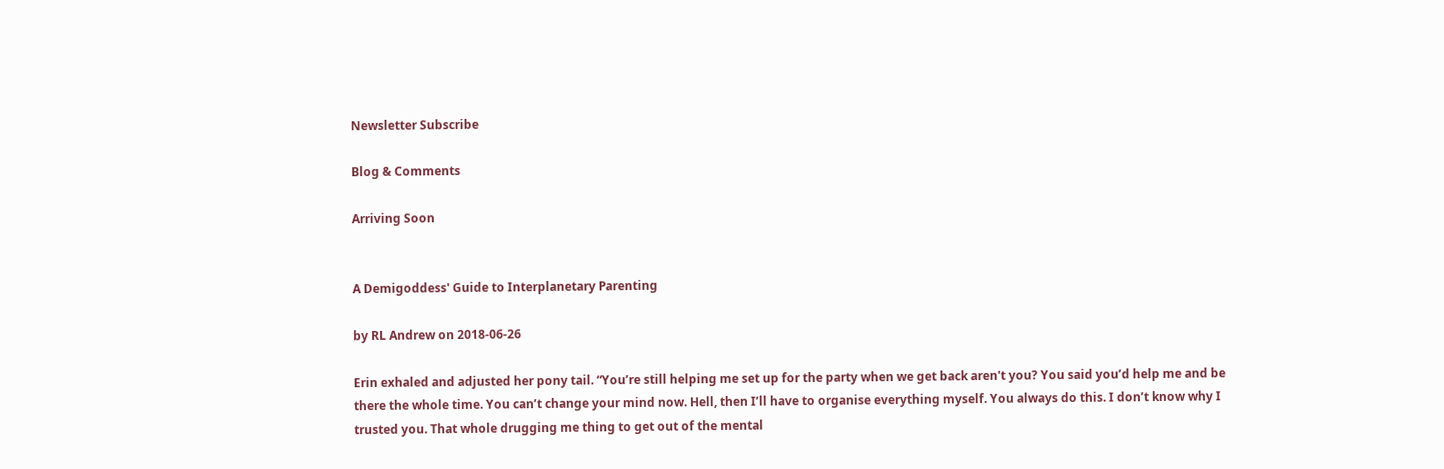Newsletter Subscribe

Blog & Comments

Arriving Soon


A Demigoddess' Guide to Interplanetary Parenting

by RL Andrew on 2018-06-26

Erin exhaled and adjusted her pony tail. “You’re still helping me set up for the party when we get back aren't you? You said you’d help me and be there the whole time. You can’t change your mind now. Hell, then I’ll have to organise everything myself. You always do this. I don’t know why I trusted you. That whole drugging me thing to get out of the mental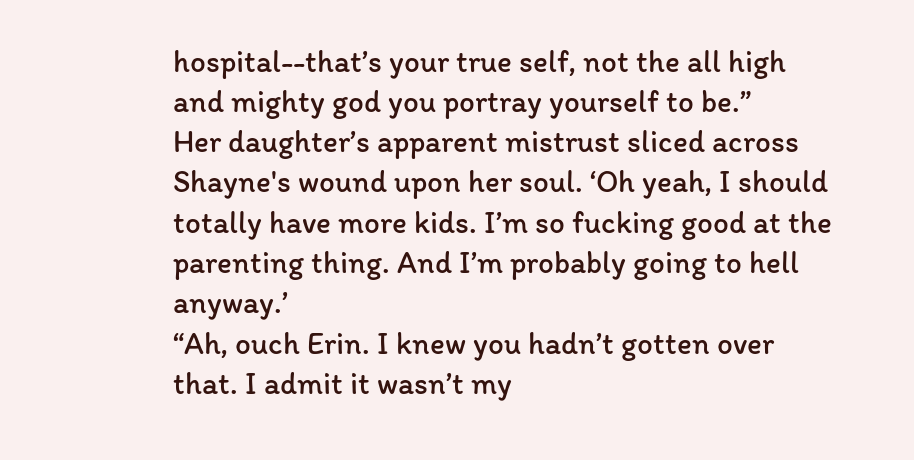hospital--that’s your true self, not the all high and mighty god you portray yourself to be.”
Her daughter’s apparent mistrust sliced across Shayne's wound upon her soul. ‘Oh yeah, I should totally have more kids. I’m so fucking good at the parenting thing. And I’m probably going to hell anyway.’
“Ah, ouch Erin. I knew you hadn’t gotten over that. I admit it wasn’t my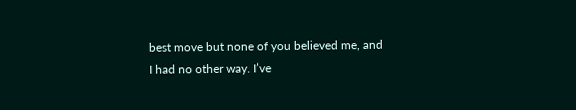best move but none of you believed me, and I had no other way. I’ve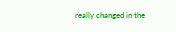really changed in the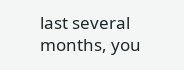last several months, you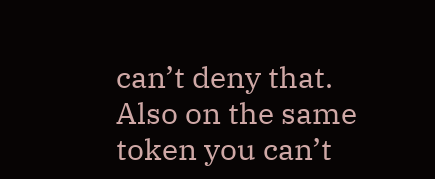can’t deny that. Also on the same token you can’t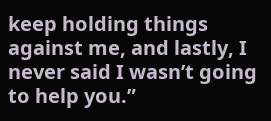keep holding things against me, and lastly, I never said I wasn’t going to help you.”